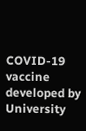COVID-19 vaccine developed by University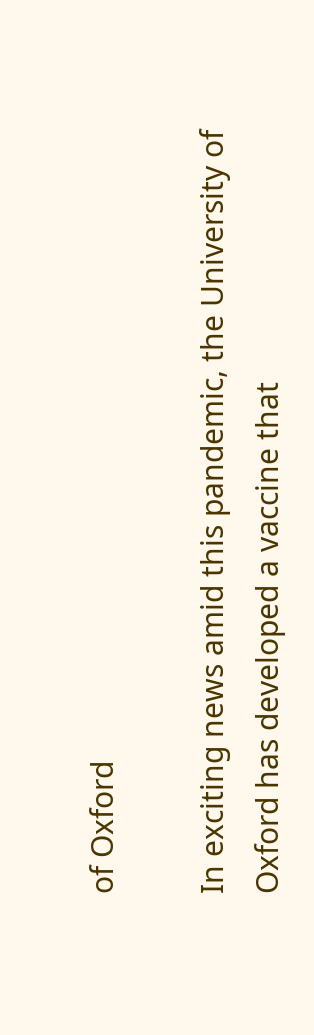of Oxford

In exciting news amid this pandemic, the University of Oxford has developed a vaccine that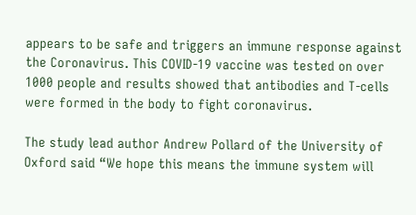appears to be safe and triggers an immune response against the Coronavirus. This COVID-19 vaccine was tested on over 1000 people and results showed that antibodies and T-cells were formed in the body to fight coronavirus.

The study lead author Andrew Pollard of the University of Oxford said “We hope this means the immune system will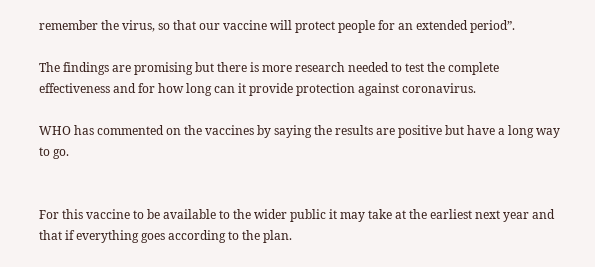remember the virus, so that our vaccine will protect people for an extended period”.

The findings are promising but there is more research needed to test the complete effectiveness and for how long can it provide protection against coronavirus.

WHO has commented on the vaccines by saying the results are positive but have a long way to go.


For this vaccine to be available to the wider public it may take at the earliest next year and that if everything goes according to the plan.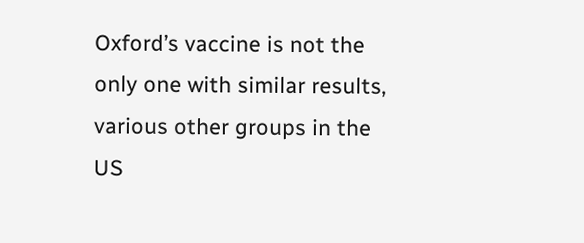Oxford’s vaccine is not the only one with similar results, various other groups in the US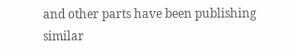and other parts have been publishing similar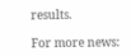results.

For more news: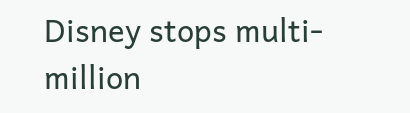Disney stops multi-million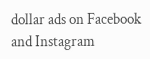dollar ads on Facebook and Instagram